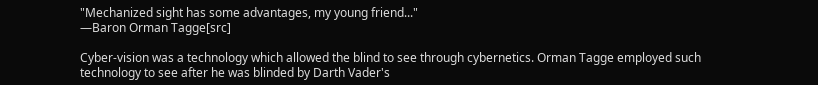"Mechanized sight has some advantages, my young friend..."
―Baron Orman Tagge[src]

Cyber-vision was a technology which allowed the blind to see through cybernetics. Orman Tagge employed such technology to see after he was blinded by Darth Vader's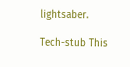lightsaber.

Tech-stub This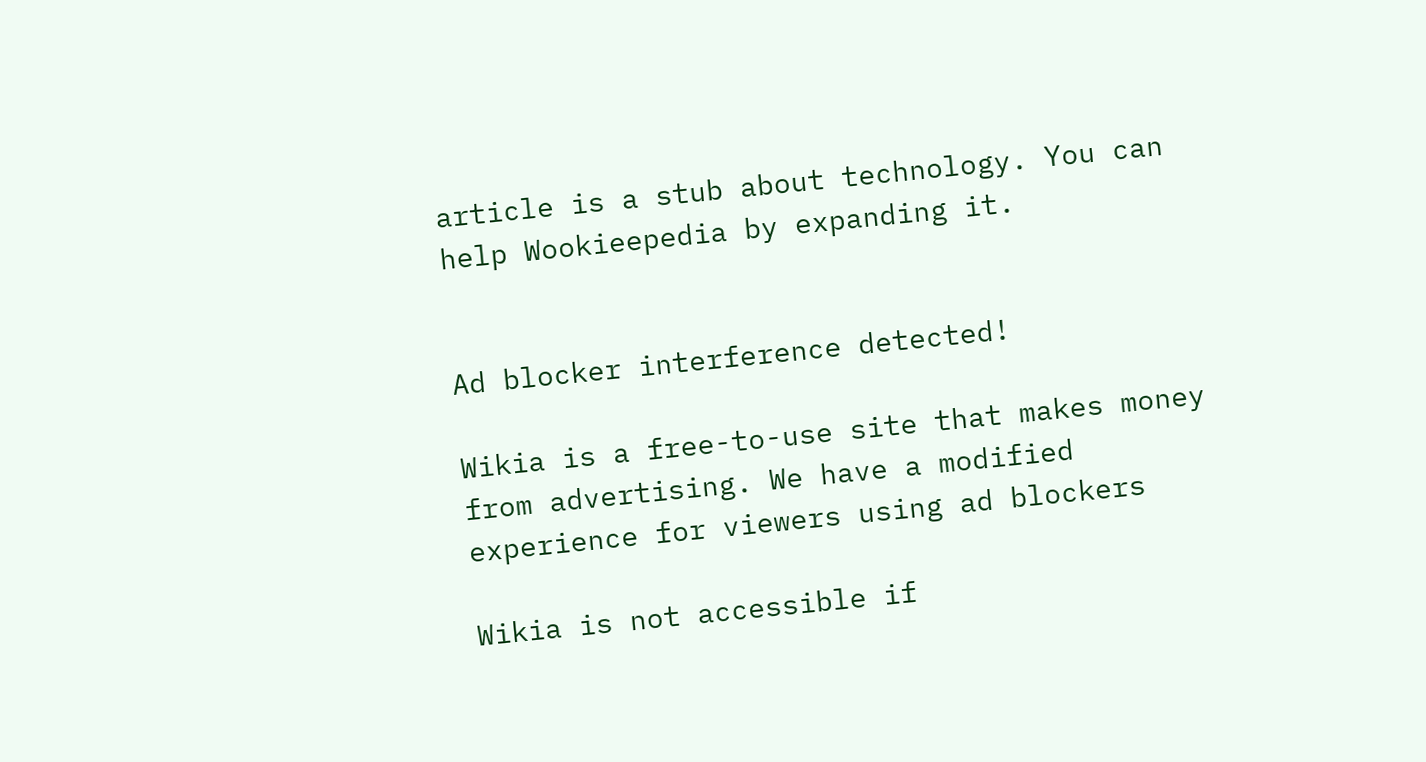article is a stub about technology. You can help Wookieepedia by expanding it.


Ad blocker interference detected!

Wikia is a free-to-use site that makes money from advertising. We have a modified experience for viewers using ad blockers

Wikia is not accessible if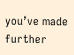you’ve made further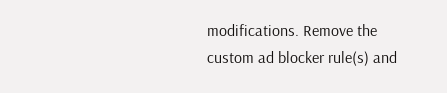modifications. Remove the custom ad blocker rule(s) and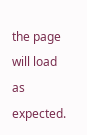the page will load as expected.